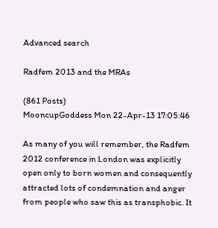Advanced search

Radfem 2013 and the MRAs

(861 Posts)
MooncupGoddess Mon 22-Apr-13 17:05:46

As many of you will remember, the Radfem 2012 conference in London was explicitly open only to born women and consequently attracted lots of condemnation and anger from people who saw this as transphobic. It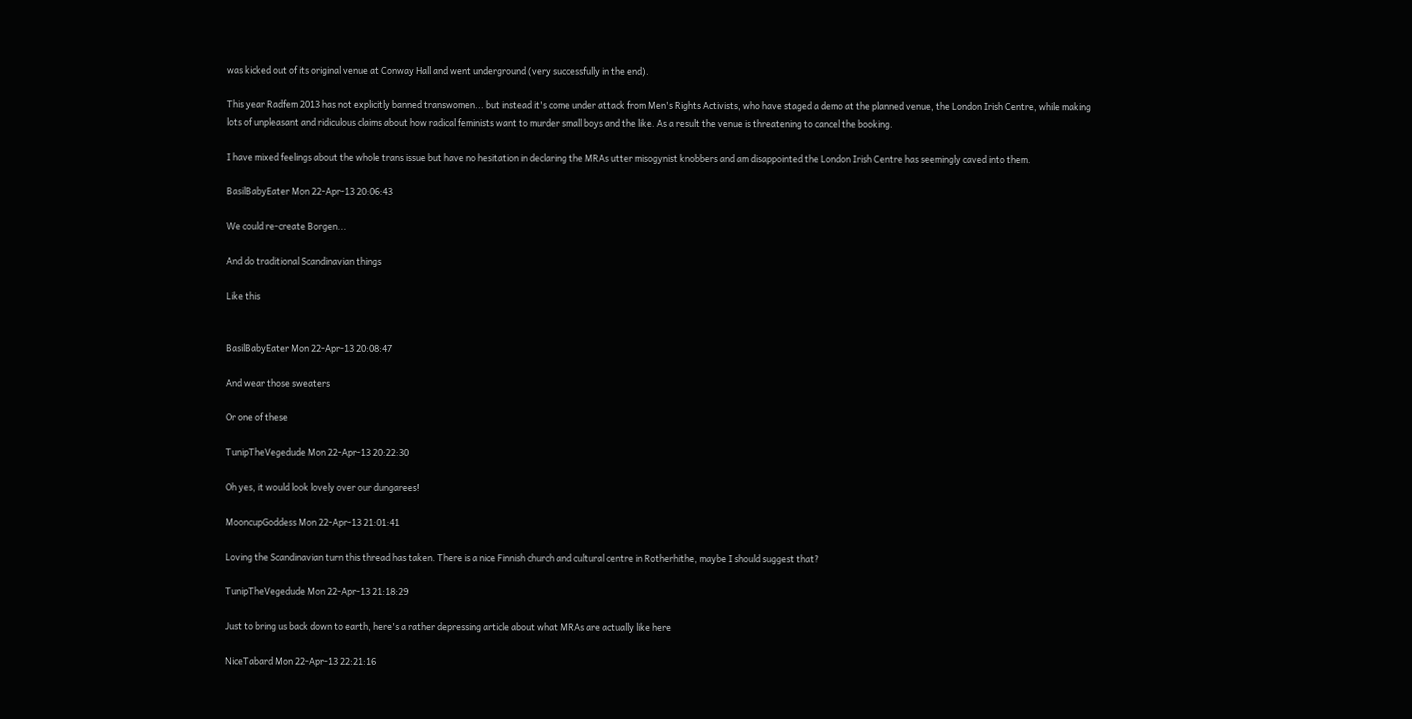was kicked out of its original venue at Conway Hall and went underground (very successfully in the end).

This year Radfem 2013 has not explicitly banned transwomen... but instead it's come under attack from Men's Rights Activists, who have staged a demo at the planned venue, the London Irish Centre, while making lots of unpleasant and ridiculous claims about how radical feminists want to murder small boys and the like. As a result the venue is threatening to cancel the booking.

I have mixed feelings about the whole trans issue but have no hesitation in declaring the MRAs utter misogynist knobbers and am disappointed the London Irish Centre has seemingly caved into them.

BasilBabyEater Mon 22-Apr-13 20:06:43

We could re-create Borgen...

And do traditional Scandinavian things

Like this


BasilBabyEater Mon 22-Apr-13 20:08:47

And wear those sweaters

Or one of these

TunipTheVegedude Mon 22-Apr-13 20:22:30

Oh yes, it would look lovely over our dungarees!

MooncupGoddess Mon 22-Apr-13 21:01:41

Loving the Scandinavian turn this thread has taken. There is a nice Finnish church and cultural centre in Rotherhithe, maybe I should suggest that?

TunipTheVegedude Mon 22-Apr-13 21:18:29

Just to bring us back down to earth, here's a rather depressing article about what MRAs are actually like here

NiceTabard Mon 22-Apr-13 22:21:16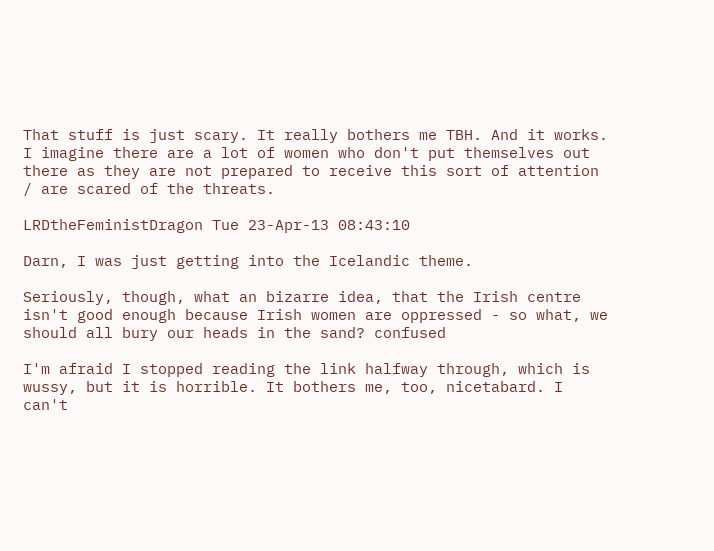That stuff is just scary. It really bothers me TBH. And it works. I imagine there are a lot of women who don't put themselves out there as they are not prepared to receive this sort of attention / are scared of the threats.

LRDtheFeministDragon Tue 23-Apr-13 08:43:10

Darn, I was just getting into the Icelandic theme.

Seriously, though, what an bizarre idea, that the Irish centre isn't good enough because Irish women are oppressed - so what, we should all bury our heads in the sand? confused

I'm afraid I stopped reading the link halfway through, which is wussy, but it is horrible. It bothers me, too, nicetabard. I can't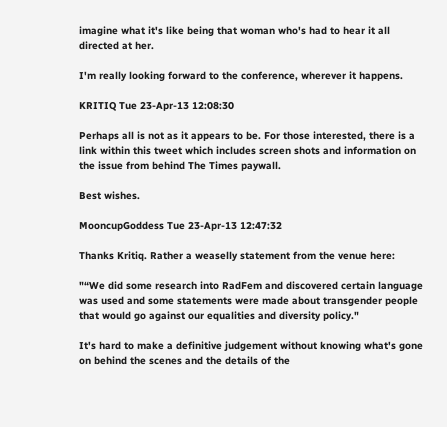imagine what it's like being that woman who's had to hear it all directed at her.

I'm really looking forward to the conference, wherever it happens.

KRITIQ Tue 23-Apr-13 12:08:30

Perhaps all is not as it appears to be. For those interested, there is a link within this tweet which includes screen shots and information on the issue from behind The Times paywall.

Best wishes.

MooncupGoddess Tue 23-Apr-13 12:47:32

Thanks Kritiq. Rather a weaselly statement from the venue here:

"“We did some research into RadFem and discovered certain language was used and some statements were made about transgender people that would go against our equalities and diversity policy."

It's hard to make a definitive judgement without knowing what's gone on behind the scenes and the details of the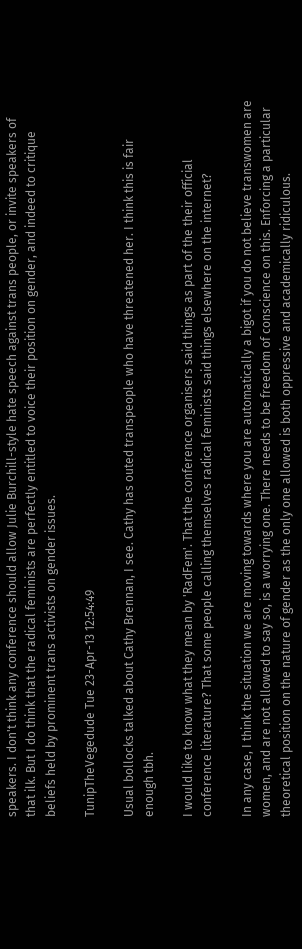speakers. I don't think any conference should allow Julie Burchill-style hate speech against trans people, or invite speakers of that ilk. But I do think that the radical feminists are perfectly entitled to voice their position on gender, and indeed to critique beliefs held by prominent trans activists on gender issues.

TunipTheVegedude Tue 23-Apr-13 12:54:49

Usual bollocks talked about Cathy Brennan, I see. Cathy has outed transpeople who have threatened her. I think this is fair enough tbh.

I would like to know what they mean by 'RadFem'. That the conference organisers said things as part of the their official conference literature? That some people calling themselves radical feminists said things elsewhere on the internet?

In any case, I think the situation we are moving towards where you are automatically a bigot if you do not believe transwomen are women, and are not allowed to say so, is a worrying one. There needs to be freedom of conscience on this. Enforcing a particular theoretical position on the nature of gender as the only one allowed is both oppressive and academically ridiculous.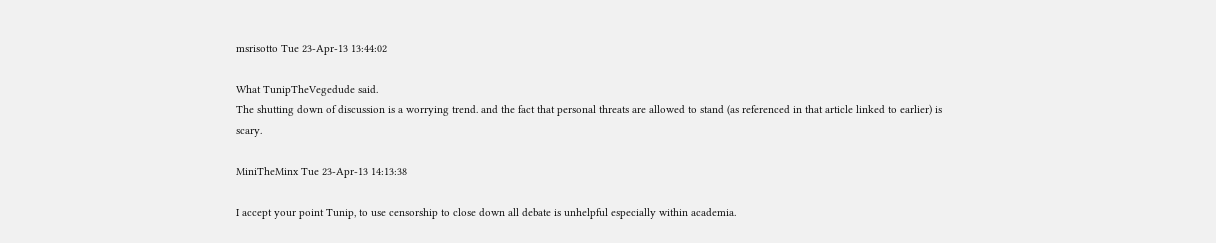msrisotto Tue 23-Apr-13 13:44:02

What TunipTheVegedude said.
The shutting down of discussion is a worrying trend. and the fact that personal threats are allowed to stand (as referenced in that article linked to earlier) is scary.

MiniTheMinx Tue 23-Apr-13 14:13:38

I accept your point Tunip, to use censorship to close down all debate is unhelpful especially within academia.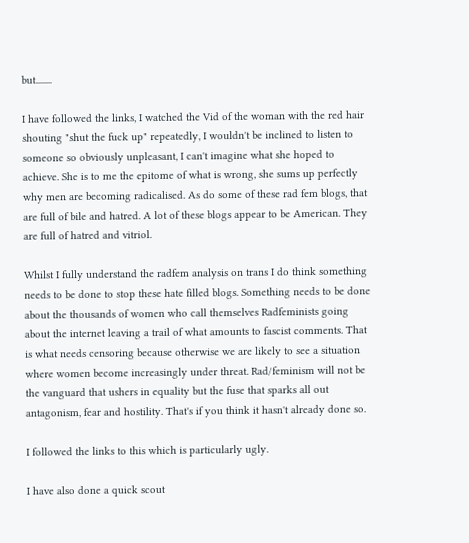but........

I have followed the links, I watched the Vid of the woman with the red hair shouting "shut the fuck up" repeatedly, I wouldn't be inclined to listen to someone so obviously unpleasant, I can't imagine what she hoped to achieve. She is to me the epitome of what is wrong, she sums up perfectly why men are becoming radicalised. As do some of these rad fem blogs, that are full of bile and hatred. A lot of these blogs appear to be American. They are full of hatred and vitriol.

Whilst I fully understand the radfem analysis on trans I do think something needs to be done to stop these hate filled blogs. Something needs to be done about the thousands of women who call themselves Radfeminists going about the internet leaving a trail of what amounts to fascist comments. That is what needs censoring because otherwise we are likely to see a situation where women become increasingly under threat. Rad/feminism will not be the vanguard that ushers in equality but the fuse that sparks all out antagonism, fear and hostility. That's if you think it hasn't already done so.

I followed the links to this which is particularly ugly.

I have also done a quick scout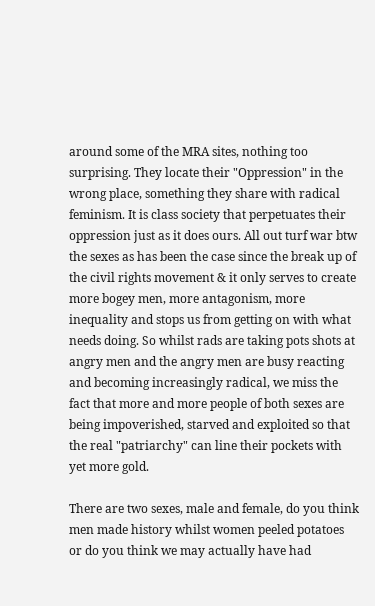around some of the MRA sites, nothing too surprising. They locate their "Oppression" in the wrong place, something they share with radical feminism. It is class society that perpetuates their oppression just as it does ours. All out turf war btw the sexes as has been the case since the break up of the civil rights movement & it only serves to create more bogey men, more antagonism, more inequality and stops us from getting on with what needs doing. So whilst rads are taking pots shots at angry men and the angry men are busy reacting and becoming increasingly radical, we miss the fact that more and more people of both sexes are being impoverished, starved and exploited so that the real "patriarchy" can line their pockets with yet more gold.

There are two sexes, male and female, do you think men made history whilst women peeled potatoes or do you think we may actually have had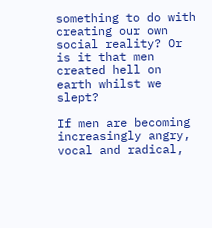something to do with creating our own social reality? Or is it that men created hell on earth whilst we slept?

If men are becoming increasingly angry, vocal and radical,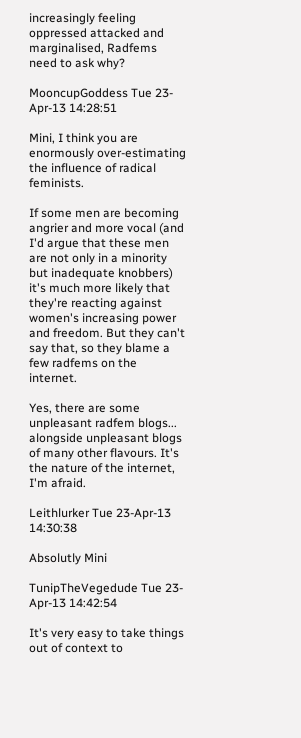increasingly feeling oppressed attacked and marginalised, Radfems need to ask why?

MooncupGoddess Tue 23-Apr-13 14:28:51

Mini, I think you are enormously over-estimating the influence of radical feminists.

If some men are becoming angrier and more vocal (and I'd argue that these men are not only in a minority but inadequate knobbers) it's much more likely that they're reacting against women's increasing power and freedom. But they can't say that, so they blame a few radfems on the internet.

Yes, there are some unpleasant radfem blogs... alongside unpleasant blogs of many other flavours. It's the nature of the internet, I'm afraid.

Leithlurker Tue 23-Apr-13 14:30:38

Absolutly Mini

TunipTheVegedude Tue 23-Apr-13 14:42:54

It's very easy to take things out of context to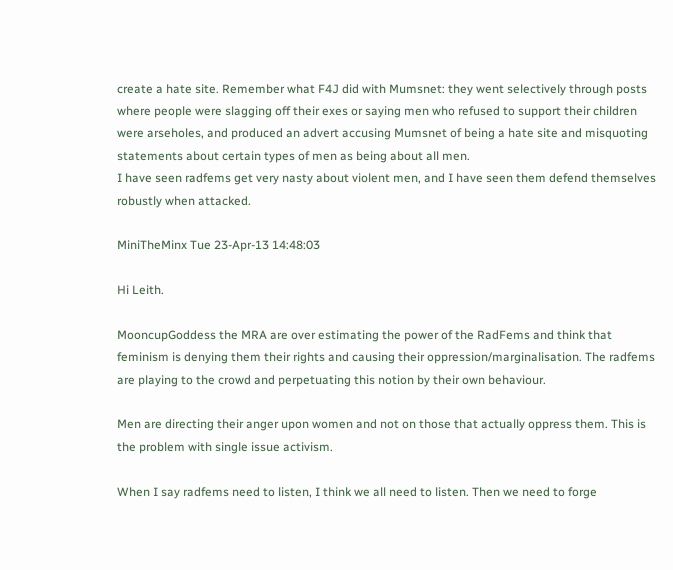create a hate site. Remember what F4J did with Mumsnet: they went selectively through posts where people were slagging off their exes or saying men who refused to support their children were arseholes, and produced an advert accusing Mumsnet of being a hate site and misquoting statements about certain types of men as being about all men.
I have seen radfems get very nasty about violent men, and I have seen them defend themselves robustly when attacked.

MiniTheMinx Tue 23-Apr-13 14:48:03

Hi Leith.

MooncupGoddess the MRA are over estimating the power of the RadFems and think that feminism is denying them their rights and causing their oppression/marginalisation. The radfems are playing to the crowd and perpetuating this notion by their own behaviour.

Men are directing their anger upon women and not on those that actually oppress them. This is the problem with single issue activism.

When I say radfems need to listen, I think we all need to listen. Then we need to forge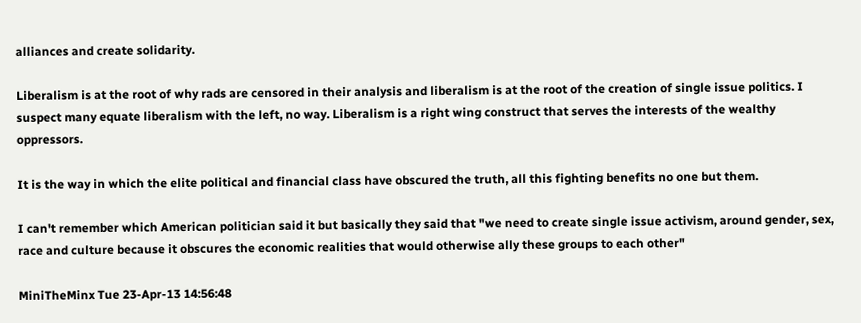alliances and create solidarity.

Liberalism is at the root of why rads are censored in their analysis and liberalism is at the root of the creation of single issue politics. I suspect many equate liberalism with the left, no way. Liberalism is a right wing construct that serves the interests of the wealthy oppressors.

It is the way in which the elite political and financial class have obscured the truth, all this fighting benefits no one but them.

I can't remember which American politician said it but basically they said that "we need to create single issue activism, around gender, sex, race and culture because it obscures the economic realities that would otherwise ally these groups to each other"

MiniTheMinx Tue 23-Apr-13 14:56:48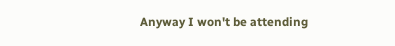Anyway I won't be attending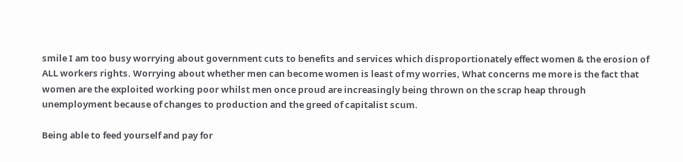smile I am too busy worrying about government cuts to benefits and services which disproportionately effect women & the erosion of ALL workers rights. Worrying about whether men can become women is least of my worries, What concerns me more is the fact that women are the exploited working poor whilst men once proud are increasingly being thrown on the scrap heap through unemployment because of changes to production and the greed of capitalist scum.

Being able to feed yourself and pay for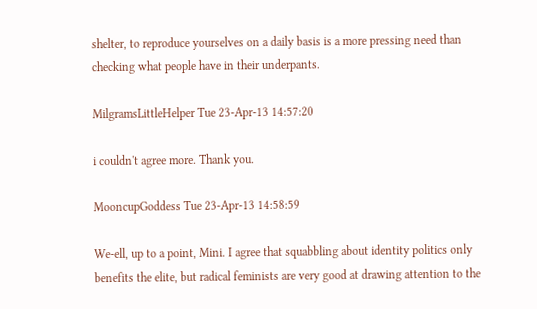shelter, to reproduce yourselves on a daily basis is a more pressing need than checking what people have in their underpants.

MilgramsLittleHelper Tue 23-Apr-13 14:57:20

i couldn't agree more. Thank you.

MooncupGoddess Tue 23-Apr-13 14:58:59

We-ell, up to a point, Mini. I agree that squabbling about identity politics only benefits the elite, but radical feminists are very good at drawing attention to the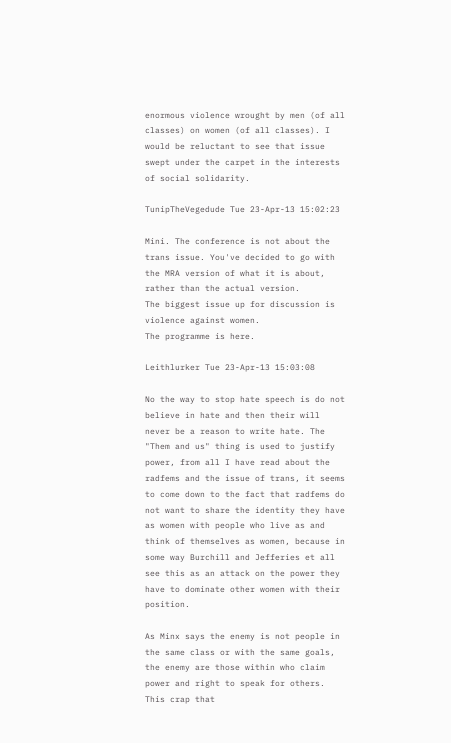enormous violence wrought by men (of all classes) on women (of all classes). I would be reluctant to see that issue swept under the carpet in the interests of social solidarity.

TunipTheVegedude Tue 23-Apr-13 15:02:23

Mini. The conference is not about the trans issue. You've decided to go with the MRA version of what it is about, rather than the actual version.
The biggest issue up for discussion is violence against women.
The programme is here.

Leithlurker Tue 23-Apr-13 15:03:08

No the way to stop hate speech is do not believe in hate and then their will never be a reason to write hate. The "Them and us" thing is used to justify power, from all I have read about the radfems and the issue of trans, it seems to come down to the fact that radfems do not want to share the identity they have as women with people who live as and think of themselves as women, because in some way Burchill and Jefferies et all see this as an attack on the power they have to dominate other women with their position.

As Minx says the enemy is not people in the same class or with the same goals, the enemy are those within who claim power and right to speak for others. This crap that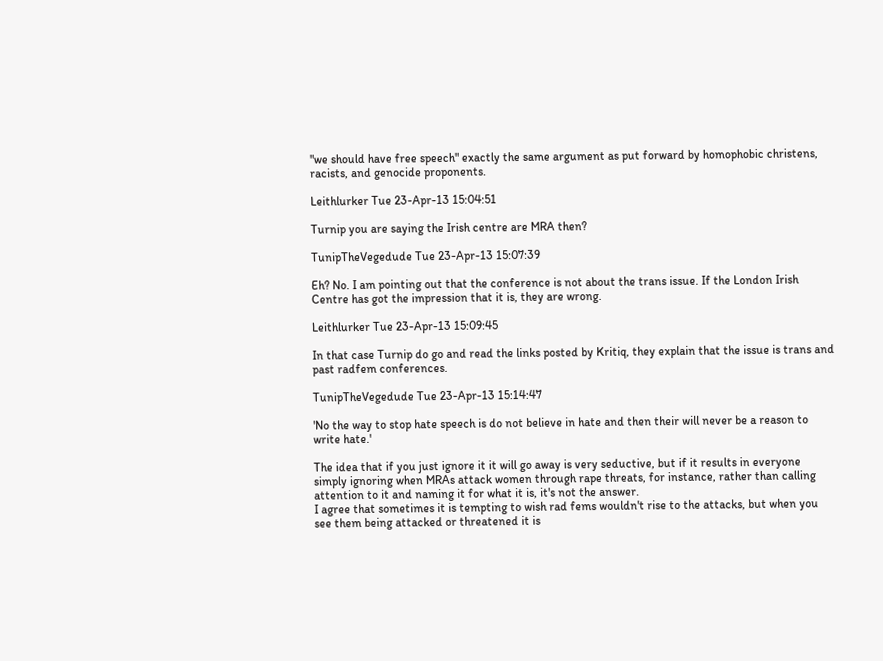"we should have free speech" exactly the same argument as put forward by homophobic christens, racists, and genocide proponents.

Leithlurker Tue 23-Apr-13 15:04:51

Turnip you are saying the Irish centre are MRA then?

TunipTheVegedude Tue 23-Apr-13 15:07:39

Eh? No. I am pointing out that the conference is not about the trans issue. If the London Irish Centre has got the impression that it is, they are wrong.

Leithlurker Tue 23-Apr-13 15:09:45

In that case Turnip do go and read the links posted by Kritiq, they explain that the issue is trans and past radfem conferences.

TunipTheVegedude Tue 23-Apr-13 15:14:47

'No the way to stop hate speech is do not believe in hate and then their will never be a reason to write hate.'

The idea that if you just ignore it it will go away is very seductive, but if it results in everyone simply ignoring when MRAs attack women through rape threats, for instance, rather than calling attention to it and naming it for what it is, it's not the answer.
I agree that sometimes it is tempting to wish rad fems wouldn't rise to the attacks, but when you see them being attacked or threatened it is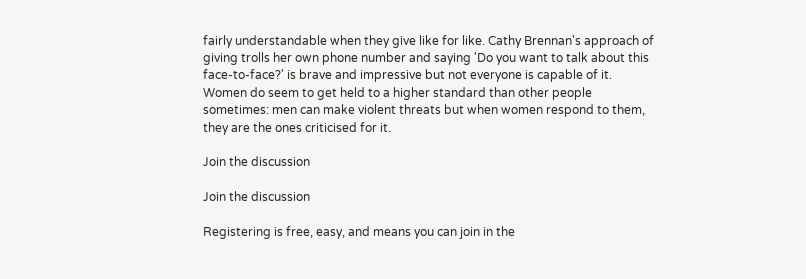fairly understandable when they give like for like. Cathy Brennan's approach of giving trolls her own phone number and saying 'Do you want to talk about this face-to-face?' is brave and impressive but not everyone is capable of it.
Women do seem to get held to a higher standard than other people sometimes: men can make violent threats but when women respond to them, they are the ones criticised for it.

Join the discussion

Join the discussion

Registering is free, easy, and means you can join in the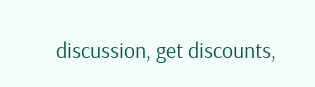discussion, get discounts,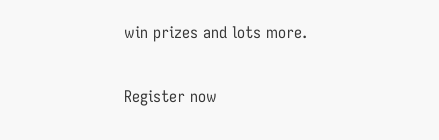win prizes and lots more.

Register now